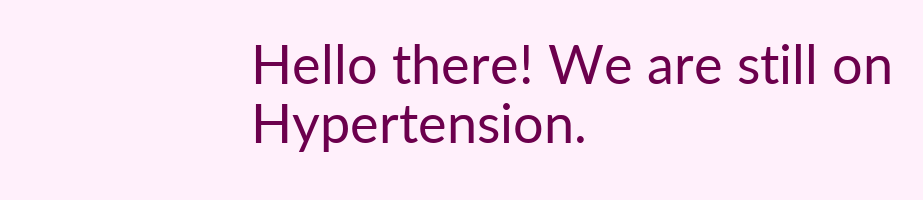Hello there! We are still on Hypertension.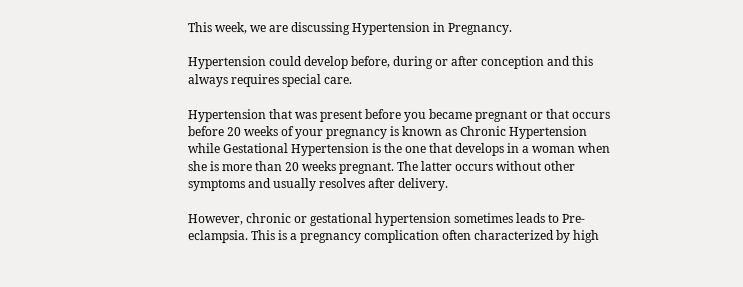This week, we are discussing Hypertension in Pregnancy.

Hypertension could develop before, during or after conception and this always requires special care.

Hypertension that was present before you became pregnant or that occurs before 20 weeks of your pregnancy is known as Chronic Hypertension while Gestational Hypertension is the one that develops in a woman when she is more than 20 weeks pregnant. The latter occurs without other symptoms and usually resolves after delivery.

However, chronic or gestational hypertension sometimes leads to Pre-eclampsia. This is a pregnancy complication often characterized by high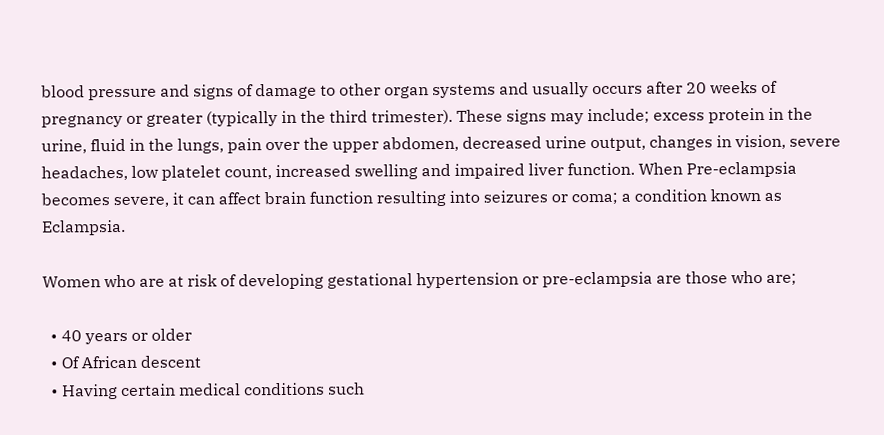blood pressure and signs of damage to other organ systems and usually occurs after 20 weeks of pregnancy or greater (typically in the third trimester). These signs may include; excess protein in the urine, fluid in the lungs, pain over the upper abdomen, decreased urine output, changes in vision, severe headaches, low platelet count, increased swelling and impaired liver function. When Pre-eclampsia becomes severe, it can affect brain function resulting into seizures or coma; a condition known as Eclampsia.

Women who are at risk of developing gestational hypertension or pre-eclampsia are those who are;

  • 40 years or older
  • Of African descent
  • Having certain medical conditions such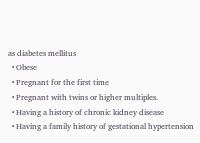as diabetes mellitus
  • Obese
  • Pregnant for the first time
  • Pregnant with twins or higher multiples.
  • Having a history of chronic kidney disease
  • Having a family history of gestational hypertension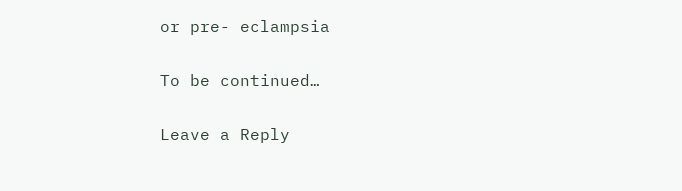or pre- eclampsia

To be continued…

Leave a Reply